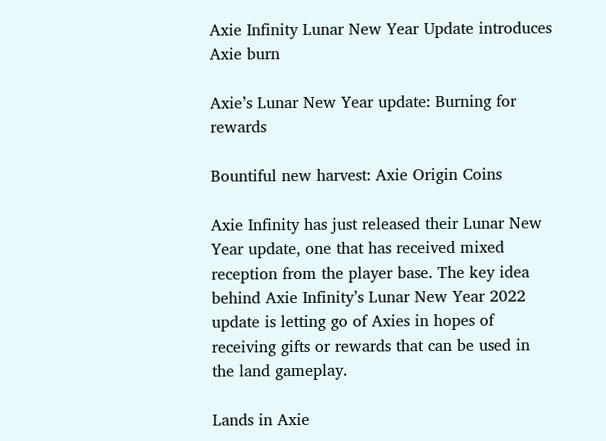Axie Infinity Lunar New Year Update introduces Axie burn

Axie’s Lunar New Year update: Burning for rewards

Bountiful new harvest: Axie Origin Coins

Axie Infinity has just released their Lunar New Year update, one that has received mixed reception from the player base. The key idea behind Axie Infinity’s Lunar New Year 2022 update is letting go of Axies in hopes of receiving gifts or rewards that can be used in the land gameplay.

Lands in Axie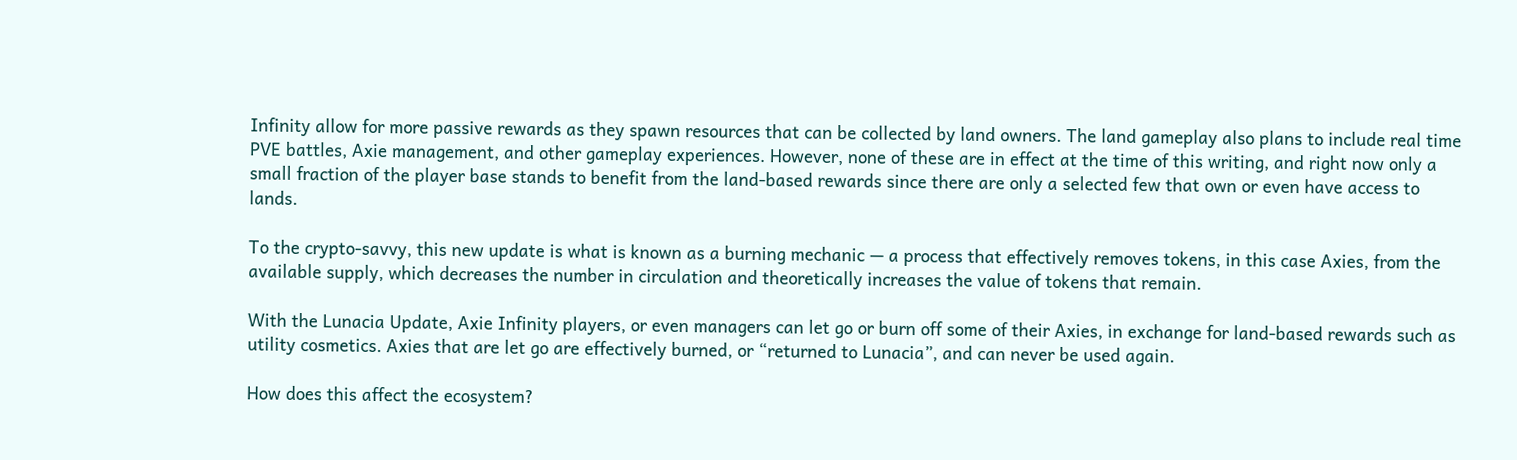Infinity allow for more passive rewards as they spawn resources that can be collected by land owners. The land gameplay also plans to include real time PVE battles, Axie management, and other gameplay experiences. However, none of these are in effect at the time of this writing, and right now only a small fraction of the player base stands to benefit from the land-based rewards since there are only a selected few that own or even have access to lands.

To the crypto-savvy, this new update is what is known as a burning mechanic — a process that effectively removes tokens, in this case Axies, from the available supply, which decreases the number in circulation and theoretically increases the value of tokens that remain.

With the Lunacia Update, Axie Infinity players, or even managers can let go or burn off some of their Axies, in exchange for land-based rewards such as utility cosmetics. Axies that are let go are effectively burned, or “returned to Lunacia”, and can never be used again.

How does this affect the ecosystem?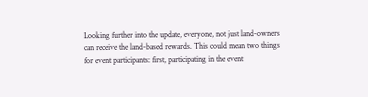Looking further into the update, everyone, not just land-owners can receive the land-based rewards. This could mean two things for event participants: first, participating in the event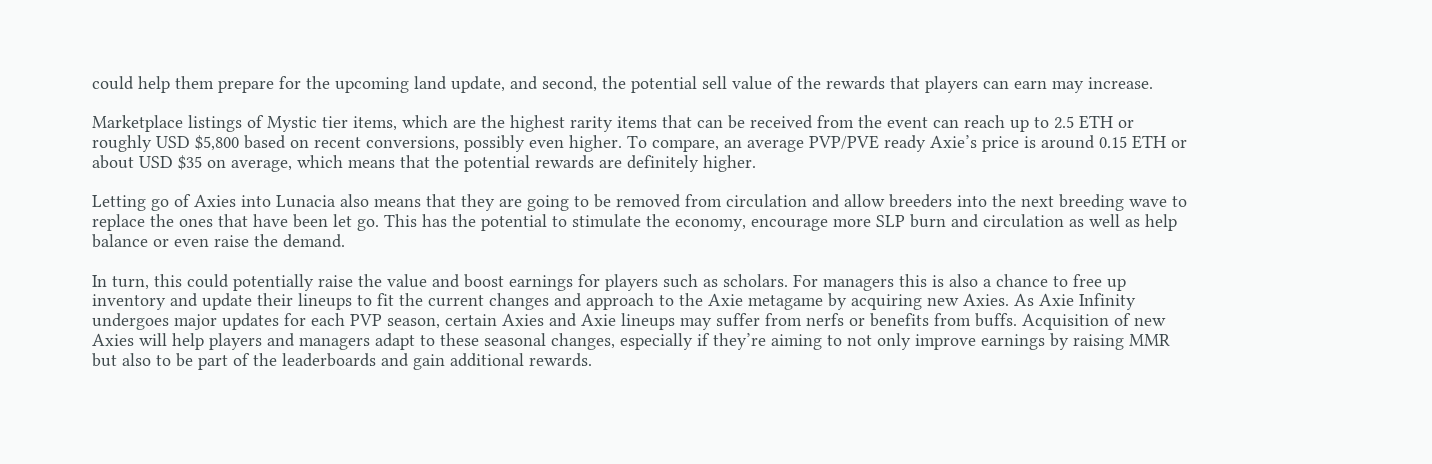could help them prepare for the upcoming land update, and second, the potential sell value of the rewards that players can earn may increase.

Marketplace listings of Mystic tier items, which are the highest rarity items that can be received from the event can reach up to 2.5 ETH or roughly USD $5,800 based on recent conversions, possibly even higher. To compare, an average PVP/PVE ready Axie’s price is around 0.15 ETH or about USD $35 on average, which means that the potential rewards are definitely higher.

Letting go of Axies into Lunacia also means that they are going to be removed from circulation and allow breeders into the next breeding wave to replace the ones that have been let go. This has the potential to stimulate the economy, encourage more SLP burn and circulation as well as help balance or even raise the demand.

In turn, this could potentially raise the value and boost earnings for players such as scholars. For managers this is also a chance to free up inventory and update their lineups to fit the current changes and approach to the Axie metagame by acquiring new Axies. As Axie Infinity undergoes major updates for each PVP season, certain Axies and Axie lineups may suffer from nerfs or benefits from buffs. Acquisition of new Axies will help players and managers adapt to these seasonal changes, especially if they’re aiming to not only improve earnings by raising MMR but also to be part of the leaderboards and gain additional rewards.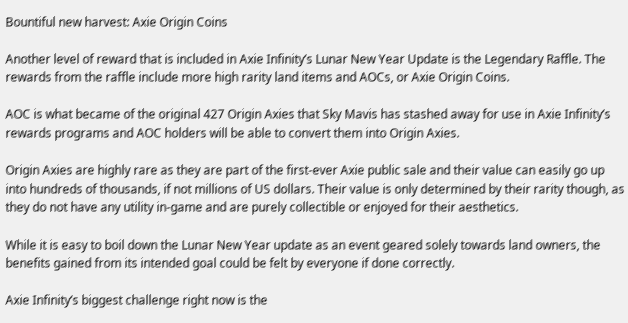Bountiful new harvest: Axie Origin Coins

Another level of reward that is included in Axie Infinity’s Lunar New Year Update is the Legendary Raffle. The rewards from the raffle include more high rarity land items and AOCs, or Axie Origin Coins.

AOC is what became of the original 427 Origin Axies that Sky Mavis has stashed away for use in Axie Infinity’s rewards programs and AOC holders will be able to convert them into Origin Axies.

Origin Axies are highly rare as they are part of the first-ever Axie public sale and their value can easily go up into hundreds of thousands, if not millions of US dollars. Their value is only determined by their rarity though, as they do not have any utility in-game and are purely collectible or enjoyed for their aesthetics.

While it is easy to boil down the Lunar New Year update as an event geared solely towards land owners, the benefits gained from its intended goal could be felt by everyone if done correctly.

Axie Infinity’s biggest challenge right now is the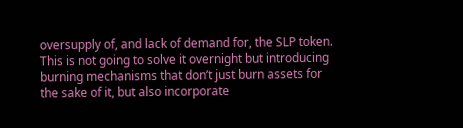oversupply of, and lack of demand for, the SLP token. This is not going to solve it overnight but introducing burning mechanisms that don’t just burn assets for the sake of it, but also incorporate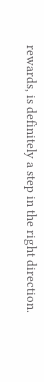rewards, is definitely a step in the right direction.